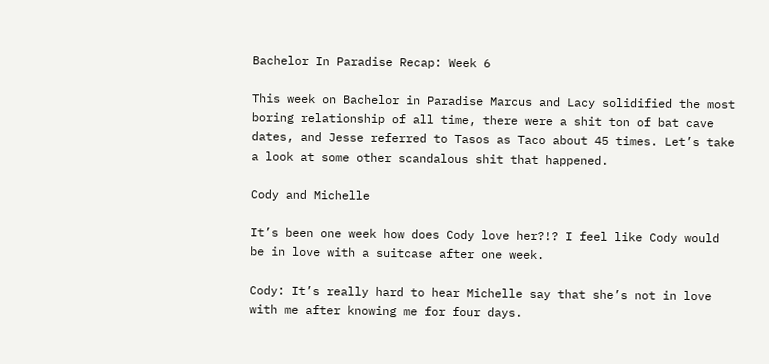Bachelor In Paradise Recap: Week 6

This week on Bachelor in Paradise Marcus and Lacy solidified the most boring relationship of all time, there were a shit ton of bat cave dates, and Jesse referred to Tasos as Taco about 45 times. Let’s take a look at some other scandalous shit that happened.

Cody and Michelle

It’s been one week how does Cody love her?!? I feel like Cody would be in love with a suitcase after one week.

Cody: It’s really hard to hear Michelle say that she’s not in love with me after knowing me for four days.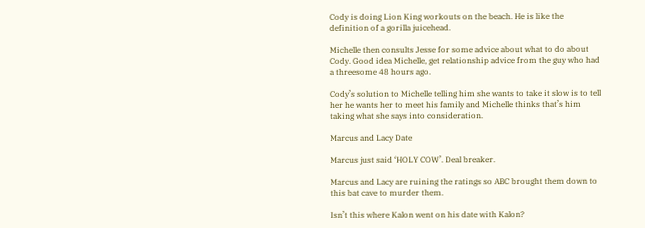Cody is doing Lion King workouts on the beach. He is like the definition of a gorilla juicehead.

Michelle then consults Jesse for some advice about what to do about Cody. Good idea Michelle, get relationship advice from the guy who had a threesome 48 hours ago.

Cody’s solution to Michelle telling him she wants to take it slow is to tell her he wants her to meet his family and Michelle thinks that’s him taking what she says into consideration.

Marcus and Lacy Date

Marcus just said ‘HOLY COW’. Deal breaker.

Marcus and Lacy are ruining the ratings so ABC brought them down to this bat cave to murder them.

Isn’t this where Kalon went on his date with Kalon?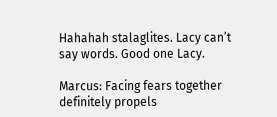Hahahah stalaglites. Lacy can’t say words. Good one Lacy.

Marcus: Facing fears together definitely propels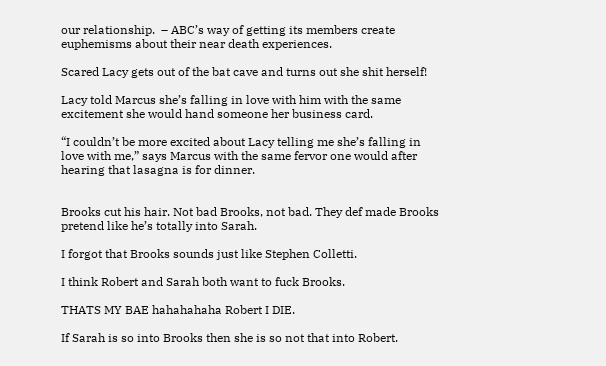our relationship.  – ABC’s way of getting its members create euphemisms about their near death experiences.

Scared Lacy gets out of the bat cave and turns out she shit herself!

Lacy told Marcus she’s falling in love with him with the same excitement she would hand someone her business card.

“I couldn’t be more excited about Lacy telling me she’s falling in love with me,” says Marcus with the same fervor one would after hearing that lasagna is for dinner.


Brooks cut his hair. Not bad Brooks, not bad. They def made Brooks pretend like he’s totally into Sarah.

I forgot that Brooks sounds just like Stephen Colletti.

I think Robert and Sarah both want to fuck Brooks.

THATS MY BAE hahahahaha Robert I DIE.

If Sarah is so into Brooks then she is so not that into Robert.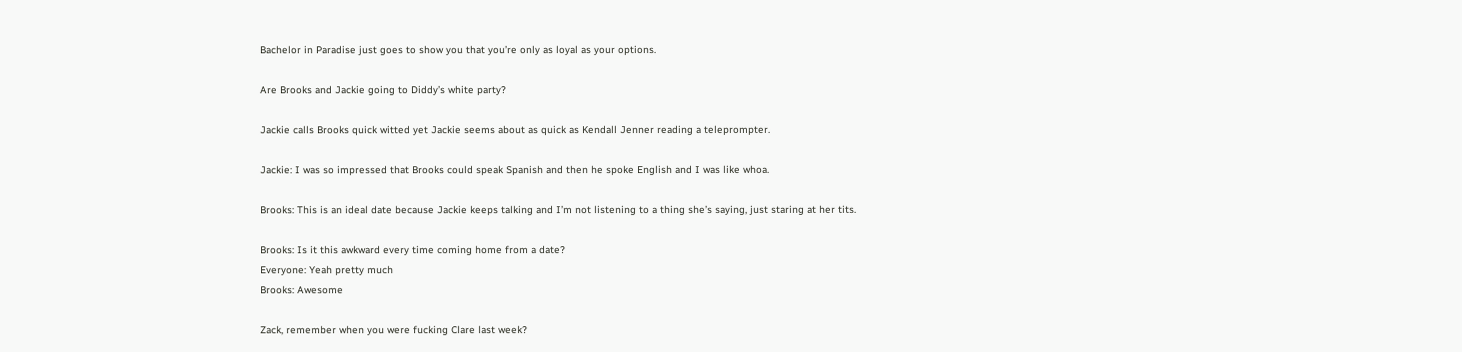Bachelor in Paradise just goes to show you that you’re only as loyal as your options.

Are Brooks and Jackie going to Diddy’s white party?

Jackie calls Brooks quick witted yet Jackie seems about as quick as Kendall Jenner reading a teleprompter.

Jackie: I was so impressed that Brooks could speak Spanish and then he spoke English and I was like whoa.

Brooks: This is an ideal date because Jackie keeps talking and I’m not listening to a thing she’s saying, just staring at her tits.

Brooks: Is it this awkward every time coming home from a date?
Everyone: Yeah pretty much
Brooks: Awesome

Zack, remember when you were fucking Clare last week?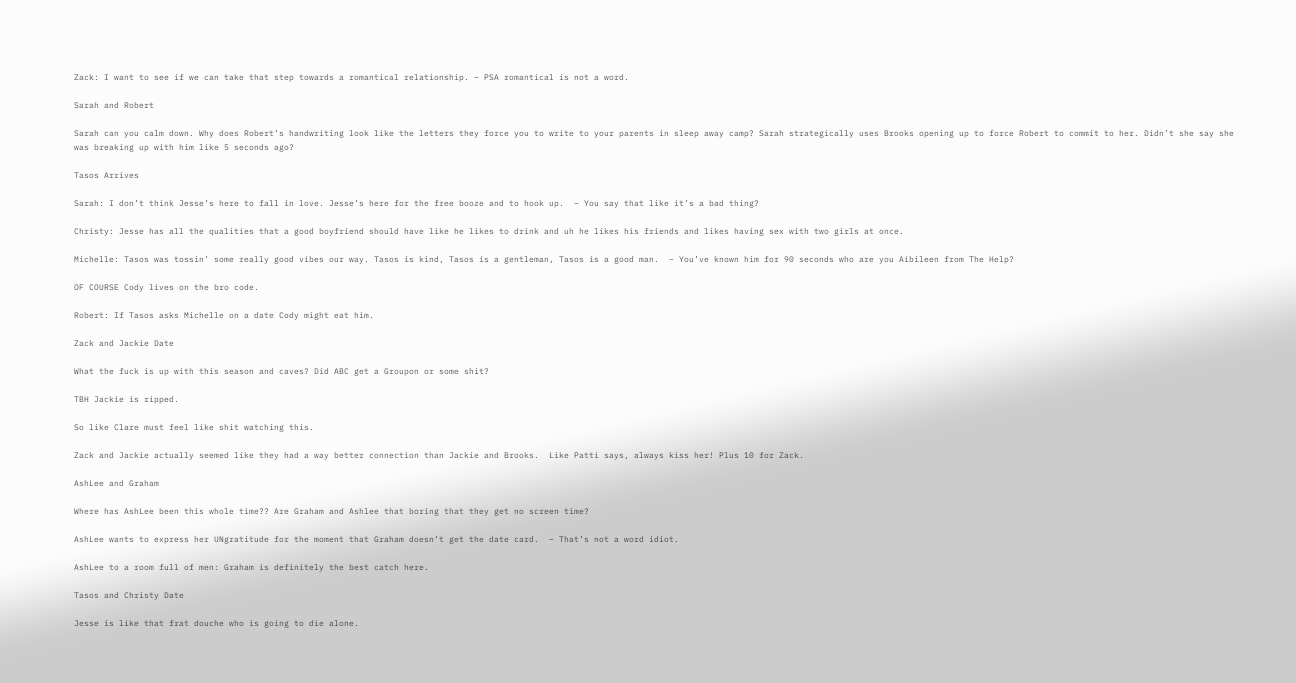Zack: I want to see if we can take that step towards a romantical relationship. – PSA romantical is not a word.

Sarah and Robert

Sarah can you calm down. Why does Robert’s handwriting look like the letters they force you to write to your parents in sleep away camp? Sarah strategically uses Brooks opening up to force Robert to commit to her. Didn’t she say she was breaking up with him like 5 seconds ago?

Tasos Arrives

Sarah: I don’t think Jesse’s here to fall in love. Jesse’s here for the free booze and to hook up.  – You say that like it’s a bad thing?

Christy: Jesse has all the qualities that a good boyfriend should have like he likes to drink and uh he likes his friends and likes having sex with two girls at once.

Michelle: Tasos was tossin’ some really good vibes our way. Tasos is kind, Tasos is a gentleman, Tasos is a good man.  – You’ve known him for 90 seconds who are you Aibileen from The Help?

OF COURSE Cody lives on the bro code.

Robert: If Tasos asks Michelle on a date Cody might eat him.

Zack and Jackie Date

What the fuck is up with this season and caves? Did ABC get a Groupon or some shit?

TBH Jackie is ripped.

So like Clare must feel like shit watching this.

Zack and Jackie actually seemed like they had a way better connection than Jackie and Brooks.  Like Patti says, always kiss her! Plus 10 for Zack.

AshLee and Graham

Where has AshLee been this whole time?? Are Graham and Ashlee that boring that they get no screen time?

AshLee wants to express her UNgratitude for the moment that Graham doesn’t get the date card.  – That’s not a word idiot.

AshLee to a room full of men: Graham is definitely the best catch here.

Tasos and Christy Date

Jesse is like that frat douche who is going to die alone.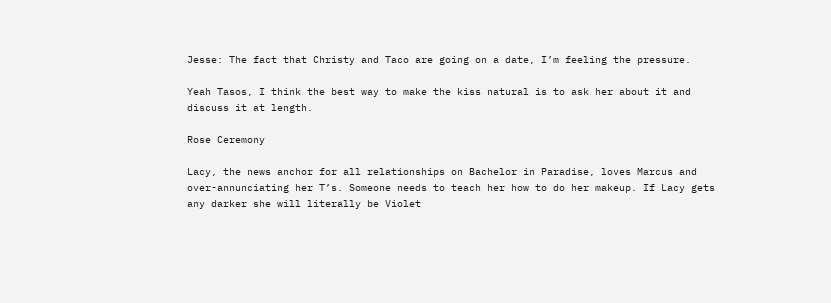Jesse: The fact that Christy and Taco are going on a date, I’m feeling the pressure.

Yeah Tasos, I think the best way to make the kiss natural is to ask her about it and discuss it at length.

Rose Ceremony

Lacy, the news anchor for all relationships on Bachelor in Paradise, loves Marcus and over-annunciating her T’s. Someone needs to teach her how to do her makeup. If Lacy gets any darker she will literally be Violet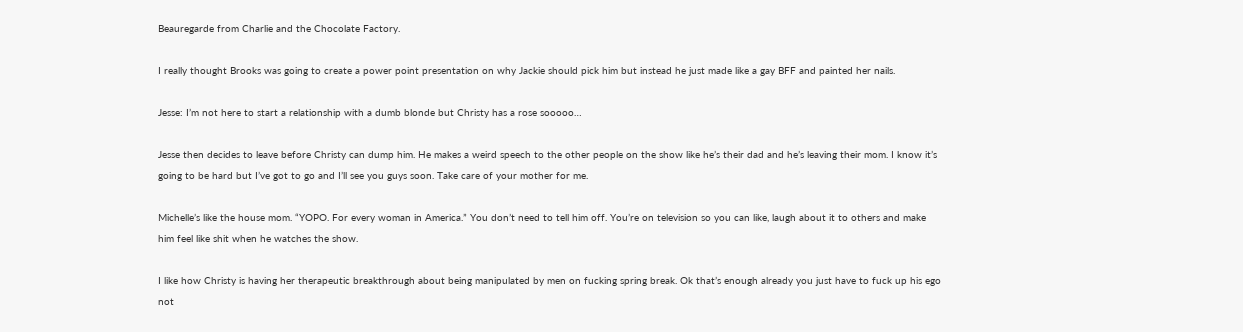Beauregarde from Charlie and the Chocolate Factory.

I really thought Brooks was going to create a power point presentation on why Jackie should pick him but instead he just made like a gay BFF and painted her nails.

Jesse: I’m not here to start a relationship with a dumb blonde but Christy has a rose sooooo…

Jesse then decides to leave before Christy can dump him. He makes a weird speech to the other people on the show like he’s their dad and he’s leaving their mom. I know it’s going to be hard but I’ve got to go and I’ll see you guys soon. Take care of your mother for me.

Michelle’s like the house mom. “YOPO. For every woman in America.” You don’t need to tell him off. You’re on television so you can like, laugh about it to others and make him feel like shit when he watches the show.

I like how Christy is having her therapeutic breakthrough about being manipulated by men on fucking spring break. Ok that’s enough already you just have to fuck up his ego not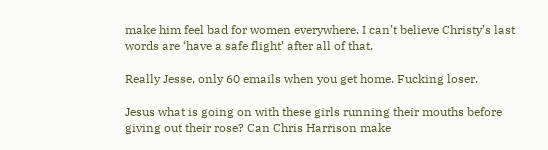make him feel bad for women everywhere. I can’t believe Christy’s last words are ‘have a safe flight’ after all of that.

Really Jesse, only 60 emails when you get home. Fucking loser.

Jesus what is going on with these girls running their mouths before giving out their rose? Can Chris Harrison make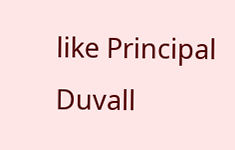like Principal Duvall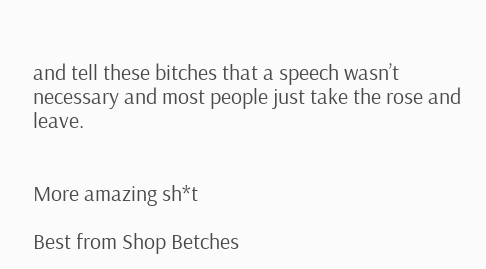and tell these bitches that a speech wasn’t necessary and most people just take the rose and leave.


More amazing sh*t

Best from Shop Betches